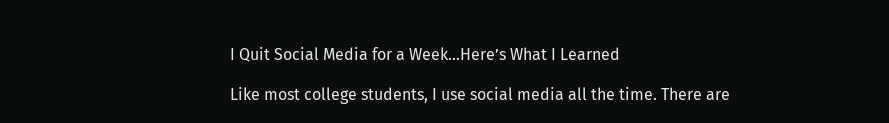I Quit Social Media for a Week...Here’s What I Learned

Like most college students, I use social media all the time. There are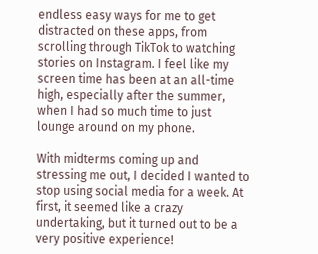endless easy ways for me to get distracted on these apps, from scrolling through TikTok to watching stories on Instagram. I feel like my screen time has been at an all-time high, especially after the summer, when I had so much time to just lounge around on my phone.

With midterms coming up and stressing me out, I decided I wanted to stop using social media for a week. At first, it seemed like a crazy undertaking, but it turned out to be a very positive experience!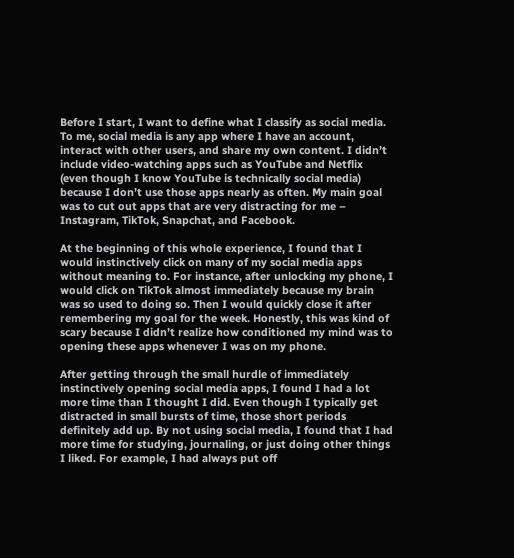Before I start, I want to define what I classify as social media. To me, social media is any app where I have an account, interact with other users, and share my own content. I didn’t include video-watching apps such as YouTube and Netflix (even though I know YouTube is technically social media) because I don’t use those apps nearly as often. My main goal was to cut out apps that are very distracting for me – Instagram, TikTok, Snapchat, and Facebook.

At the beginning of this whole experience, I found that I would instinctively click on many of my social media apps without meaning to. For instance, after unlocking my phone, I would click on TikTok almost immediately because my brain was so used to doing so. Then I would quickly close it after remembering my goal for the week. Honestly, this was kind of scary because I didn’t realize how conditioned my mind was to opening these apps whenever I was on my phone.

After getting through the small hurdle of immediately instinctively opening social media apps, I found I had a lot more time than I thought I did. Even though I typically get distracted in small bursts of time, those short periods definitely add up. By not using social media, I found that I had more time for studying, journaling, or just doing other things I liked. For example, I had always put off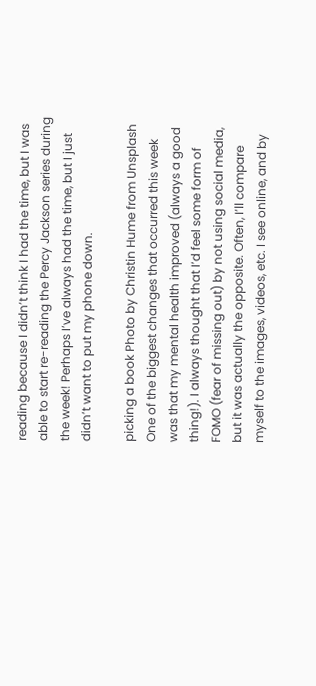reading because I didn’t think I had the time, but I was able to start re-reading the Percy Jackson series during the week! Perhaps I’ve always had the time, but I just didn’t want to put my phone down.

picking a book Photo by Christin Hume from Unsplash One of the biggest changes that occurred this week was that my mental health improved (always a good thing!). I always thought that I’d feel some form of FOMO (fear of missing out) by not using social media, but it was actually the opposite. Often, I’ll compare myself to the images, videos, etc. I see online, and by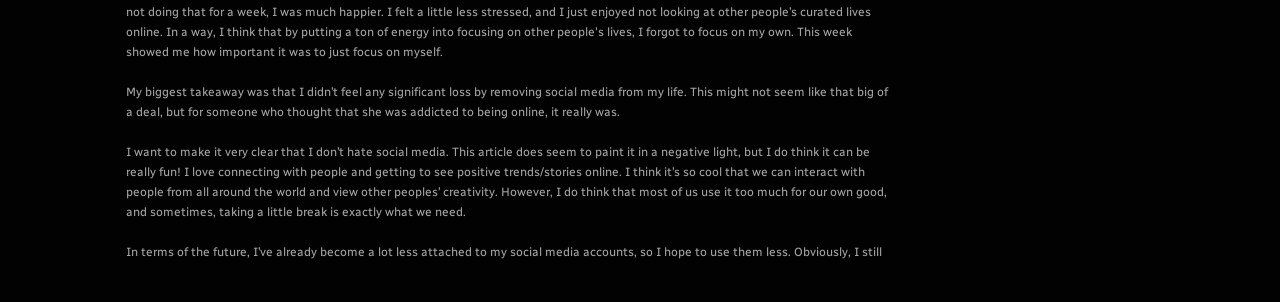not doing that for a week, I was much happier. I felt a little less stressed, and I just enjoyed not looking at other people’s curated lives online. In a way, I think that by putting a ton of energy into focusing on other people's lives, I forgot to focus on my own. This week showed me how important it was to just focus on myself.

My biggest takeaway was that I didn’t feel any significant loss by removing social media from my life. This might not seem like that big of a deal, but for someone who thought that she was addicted to being online, it really was.

I want to make it very clear that I don’t hate social media. This article does seem to paint it in a negative light, but I do think it can be really fun! I love connecting with people and getting to see positive trends/stories online. I think it’s so cool that we can interact with people from all around the world and view other peoples’ creativity. However, I do think that most of us use it too much for our own good, and sometimes, taking a little break is exactly what we need.

In terms of the future, I’ve already become a lot less attached to my social media accounts, so I hope to use them less. Obviously, I still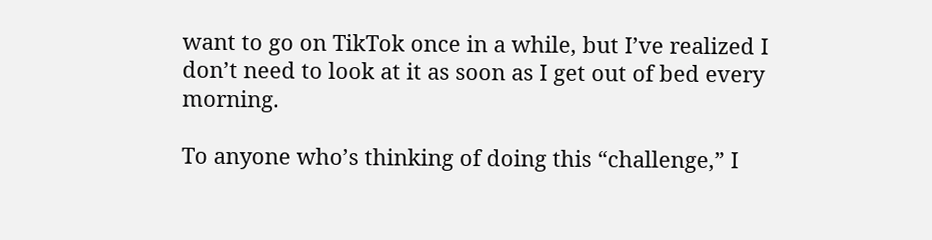want to go on TikTok once in a while, but I’ve realized I don’t need to look at it as soon as I get out of bed every morning.

To anyone who’s thinking of doing this “challenge,” I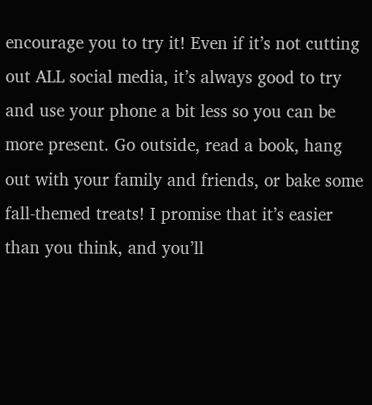encourage you to try it! Even if it’s not cutting out ALL social media, it’s always good to try and use your phone a bit less so you can be more present. Go outside, read a book, hang out with your family and friends, or bake some fall-themed treats! I promise that it’s easier than you think, and you’ll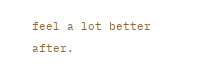feel a lot better after.